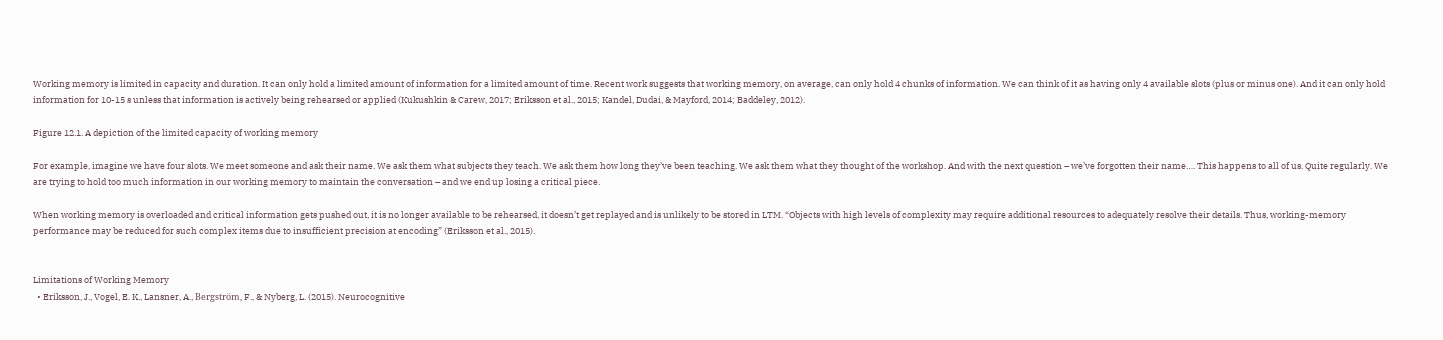Working memory is limited in capacity and duration. It can only hold a limited amount of information for a limited amount of time. Recent work suggests that working memory, on average, can only hold 4 chunks of information. We can think of it as having only 4 available slots (plus or minus one). And it can only hold information for 10-15 s unless that information is actively being rehearsed or applied (Kukushkin & Carew, 2017; Eriksson et al., 2015; Kandel, Dudai, & Mayford, 2014; Baddeley, 2012).

Figure 12.1. A depiction of the limited capacity of working memory

For example, imagine we have four slots. We meet someone and ask their name. We ask them what subjects they teach. We ask them how long they’ve been teaching. We ask them what they thought of the workshop. And with the next question – we’ve forgotten their name…. This happens to all of us. Quite regularly. We are trying to hold too much information in our working memory to maintain the conversation – and we end up losing a critical piece.

When working memory is overloaded and critical information gets pushed out, it is no longer available to be rehearsed, it doesn’t get replayed and is unlikely to be stored in LTM. “Objects with high levels of complexity may require additional resources to adequately resolve their details. Thus, working-memory performance may be reduced for such complex items due to insufficient precision at encoding” (Eriksson et al., 2015).


Limitations of Working Memory
  • Eriksson, J., Vogel, E. K., Lansner, A., Bergström, F., & Nyberg, L. (2015). Neurocognitive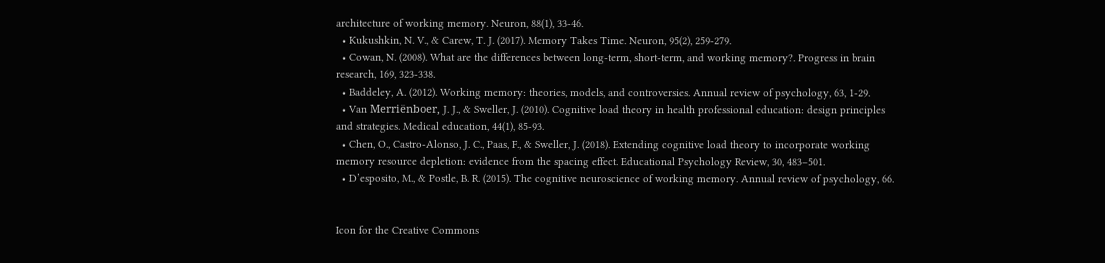architecture of working memory. Neuron, 88(1), 33-46.
  • Kukushkin, N. V., & Carew, T. J. (2017). Memory Takes Time. Neuron, 95(2), 259-279.
  • Cowan, N. (2008). What are the differences between long-term, short-term, and working memory?. Progress in brain research, 169, 323-338.
  • Baddeley, A. (2012). Working memory: theories, models, and controversies. Annual review of psychology, 63, 1-29.
  • Van Merriënboer, J. J., & Sweller, J. (2010). Cognitive load theory in health professional education: design principles and strategies. Medical education, 44(1), 85-93.
  • Chen, O., Castro-Alonso, J. C., Paas, F., & Sweller, J. (2018). Extending cognitive load theory to incorporate working memory resource depletion: evidence from the spacing effect. Educational Psychology Review, 30, 483–501.
  • D’esposito, M., & Postle, B. R. (2015). The cognitive neuroscience of working memory. Annual review of psychology, 66.


Icon for the Creative Commons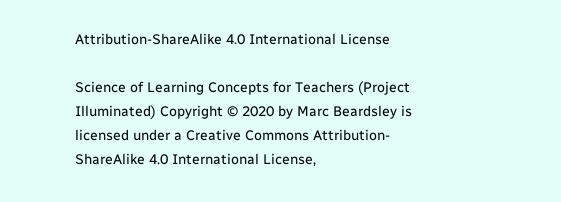Attribution-ShareAlike 4.0 International License

Science of Learning Concepts for Teachers (Project Illuminated) Copyright © 2020 by Marc Beardsley is licensed under a Creative Commons Attribution-ShareAlike 4.0 International License,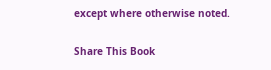except where otherwise noted.

Share This Book